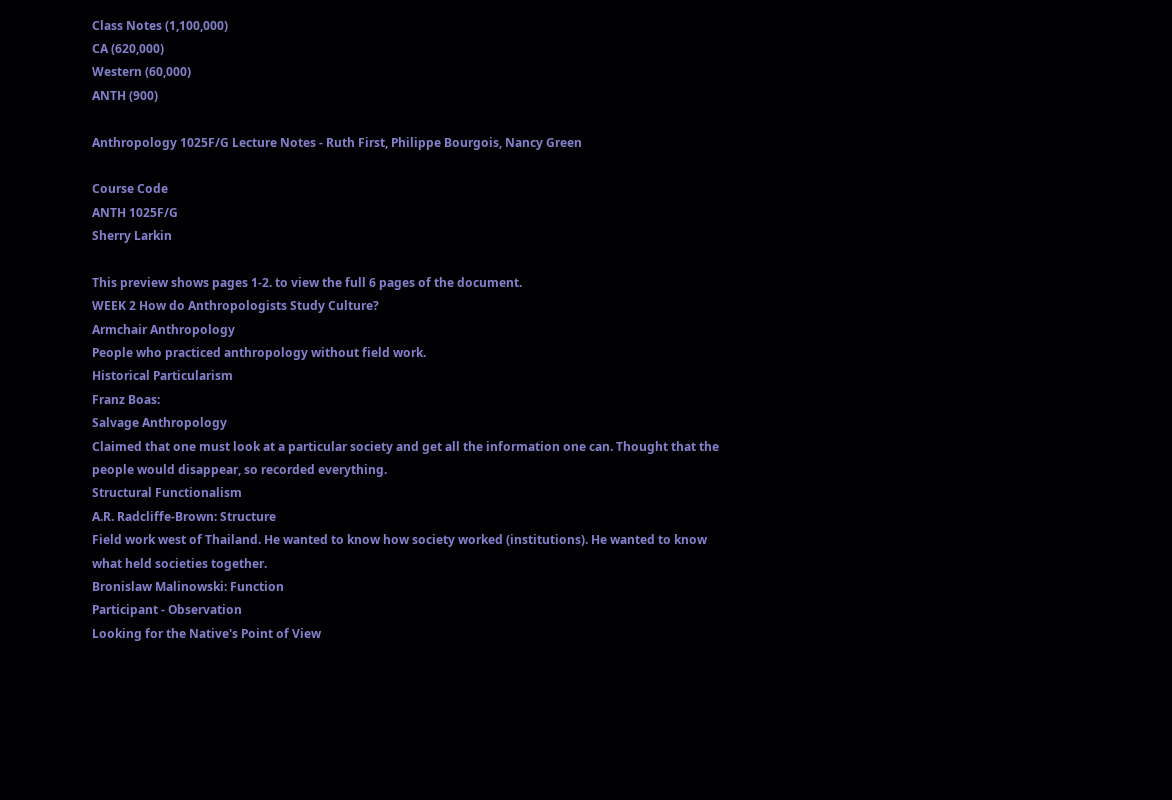Class Notes (1,100,000)
CA (620,000)
Western (60,000)
ANTH (900)

Anthropology 1025F/G Lecture Notes - Ruth First, Philippe Bourgois, Nancy Green

Course Code
ANTH 1025F/G
Sherry Larkin

This preview shows pages 1-2. to view the full 6 pages of the document.
WEEK 2 How do Anthropologists Study Culture?
Armchair Anthropology
People who practiced anthropology without field work.
Historical Particularism
Franz Boas:
Salvage Anthropology
Claimed that one must look at a particular society and get all the information one can. Thought that the
people would disappear, so recorded everything.
Structural Functionalism
A.R. Radcliffe-Brown: Structure
Field work west of Thailand. He wanted to know how society worked (institutions). He wanted to know
what held societies together.
Bronislaw Malinowski: Function
Participant - Observation
Looking for the Native's Point of View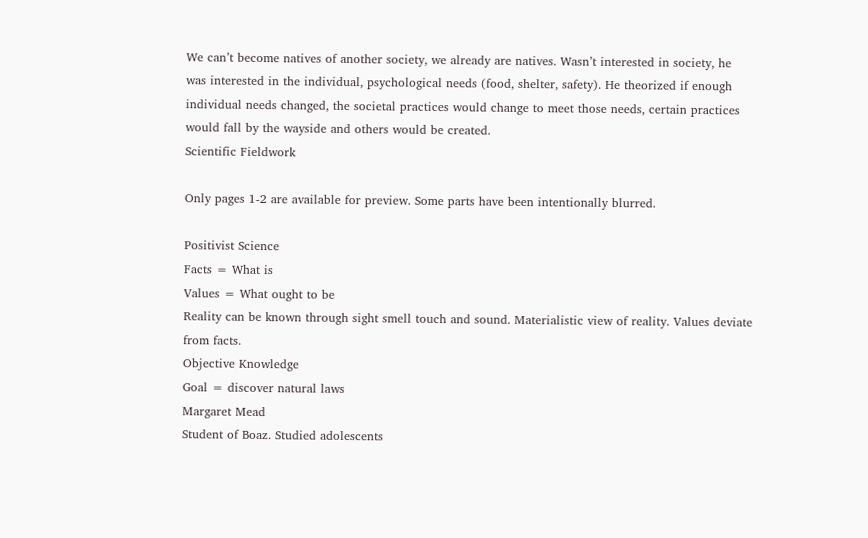We can’t become natives of another society, we already are natives. Wasn’t interested in society, he
was interested in the individual, psychological needs (food, shelter, safety). He theorized if enough
individual needs changed, the societal practices would change to meet those needs, certain practices
would fall by the wayside and others would be created.
Scientific Fieldwork

Only pages 1-2 are available for preview. Some parts have been intentionally blurred.

Positivist Science
Facts = What is
Values = What ought to be
Reality can be known through sight smell touch and sound. Materialistic view of reality. Values deviate
from facts.
Objective Knowledge
Goal = discover natural laws
Margaret Mead
Student of Boaz. Studied adolescents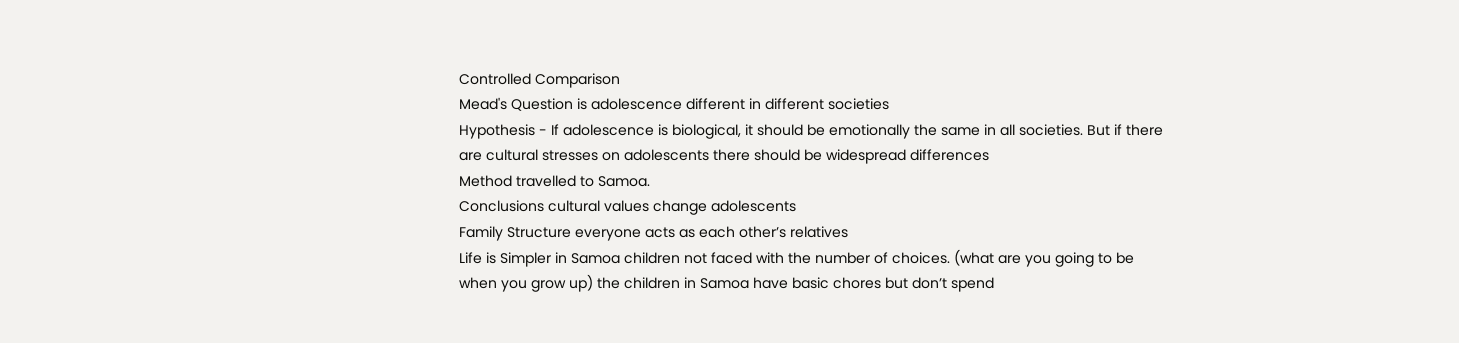Controlled Comparison
Mead's Question is adolescence different in different societies
Hypothesis - If adolescence is biological, it should be emotionally the same in all societies. But if there
are cultural stresses on adolescents there should be widespread differences
Method travelled to Samoa.
Conclusions cultural values change adolescents
Family Structure everyone acts as each other’s relatives
Life is Simpler in Samoa children not faced with the number of choices. (what are you going to be
when you grow up) the children in Samoa have basic chores but don’t spend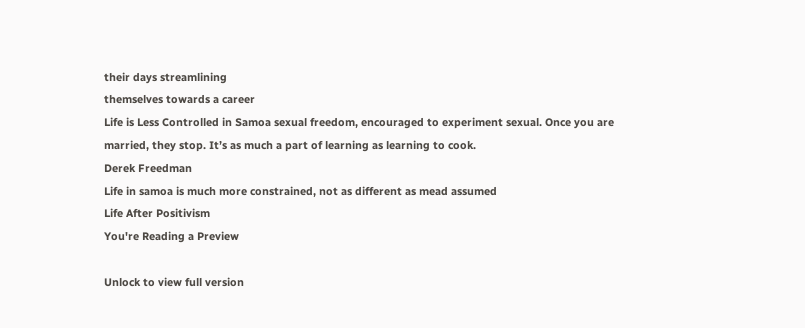their days streamlining
themselves towards a career
Life is Less Controlled in Samoa sexual freedom, encouraged to experiment sexual. Once you are
married, they stop. It’s as much a part of learning as learning to cook.
Derek Freedman
Life in samoa is much more constrained, not as different as mead assumed
Life After Positivism
You're Reading a Preview

Unlock to view full version